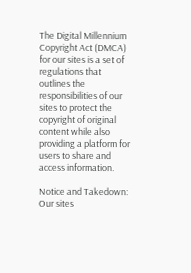The Digital Millennium Copyright Act (DMCA) for our sites is a set of regulations that outlines the responsibilities of our sites to protect the copyright of original content while also providing a platform for users to share and access information.

Notice and Takedown: Our sites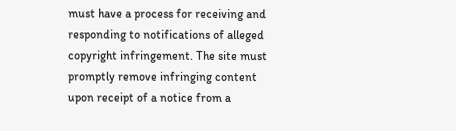must have a process for receiving and responding to notifications of alleged copyright infringement. The site must promptly remove infringing content upon receipt of a notice from a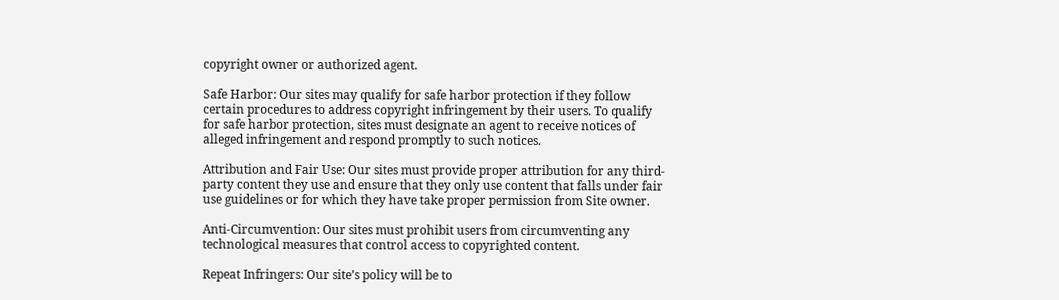copyright owner or authorized agent.

Safe Harbor: Our sites may qualify for safe harbor protection if they follow certain procedures to address copyright infringement by their users. To qualify for safe harbor protection, sites must designate an agent to receive notices of alleged infringement and respond promptly to such notices.

Attribution and Fair Use: Our sites must provide proper attribution for any third-party content they use and ensure that they only use content that falls under fair use guidelines or for which they have take proper permission from Site owner.

Anti-Circumvention: Our sites must prohibit users from circumventing any technological measures that control access to copyrighted content.

Repeat Infringers: Our site’s policy will be to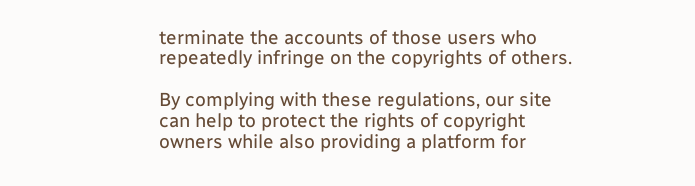terminate the accounts of those users who repeatedly infringe on the copyrights of others.

By complying with these regulations, our site can help to protect the rights of copyright owners while also providing a platform for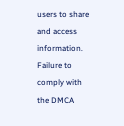users to share and access information. Failure to comply with the DMCA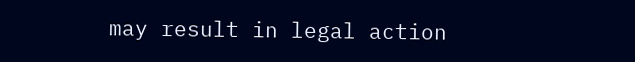may result in legal action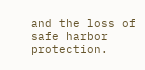and the loss of safe harbor protection.